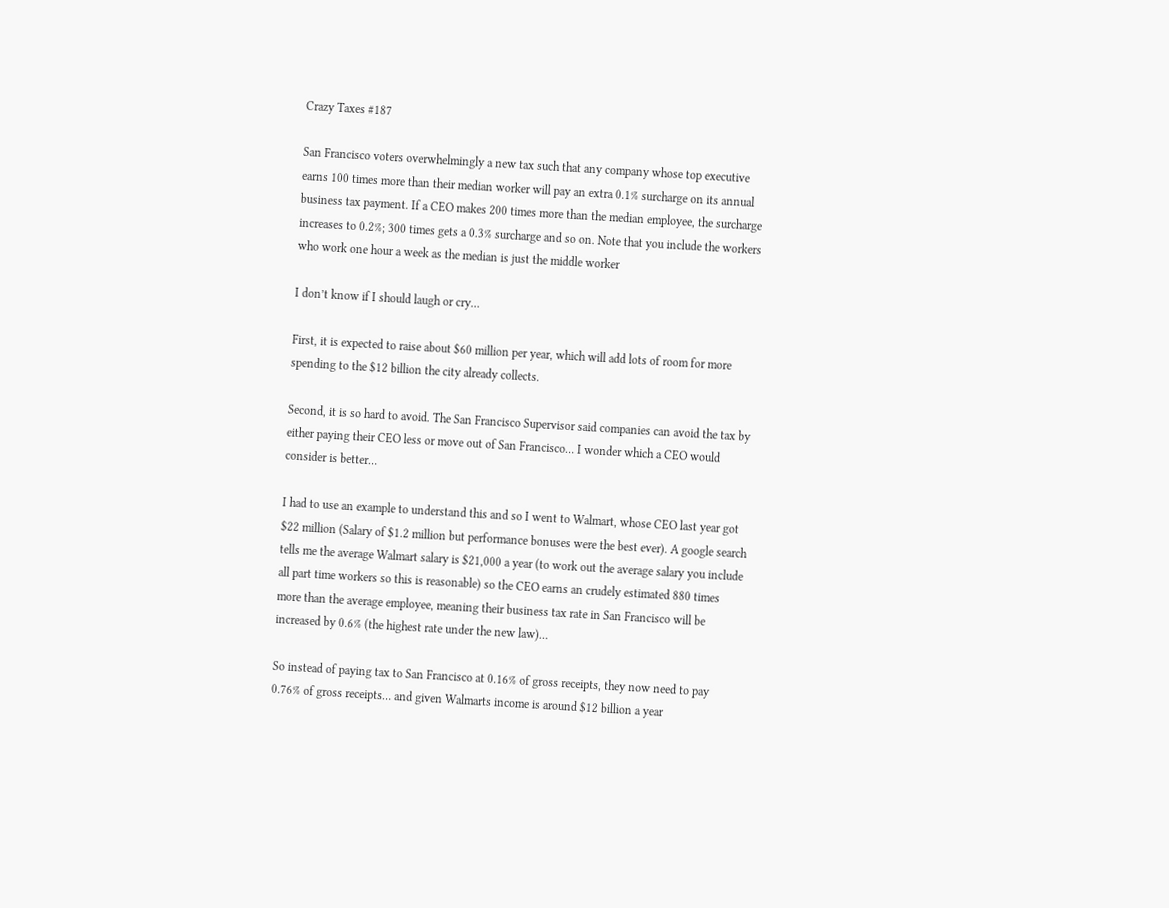Crazy Taxes #187

San Francisco voters overwhelmingly a new tax such that any company whose top executive earns 100 times more than their median worker will pay an extra 0.1% surcharge on its annual business tax payment. If a CEO makes 200 times more than the median employee, the surcharge increases to 0.2%; 300 times gets a 0.3% surcharge and so on. Note that you include the workers who work one hour a week as the median is just the middle worker

I don’t know if I should laugh or cry…

First, it is expected to raise about $60 million per year, which will add lots of room for more spending to the $12 billion the city already collects.

Second, it is so hard to avoid. The San Francisco Supervisor said companies can avoid the tax by either paying their CEO less or move out of San Francisco… I wonder which a CEO would consider is better…

I had to use an example to understand this and so I went to Walmart, whose CEO last year got $22 million (Salary of $1.2 million but performance bonuses were the best ever). A google search tells me the average Walmart salary is $21,000 a year (to work out the average salary you include all part time workers so this is reasonable) so the CEO earns an crudely estimated 880 times more than the average employee, meaning their business tax rate in San Francisco will be increased by 0.6% (the highest rate under the new law)…

So instead of paying tax to San Francisco at 0.16% of gross receipts, they now need to pay 0.76% of gross receipts… and given Walmarts income is around $12 billion a year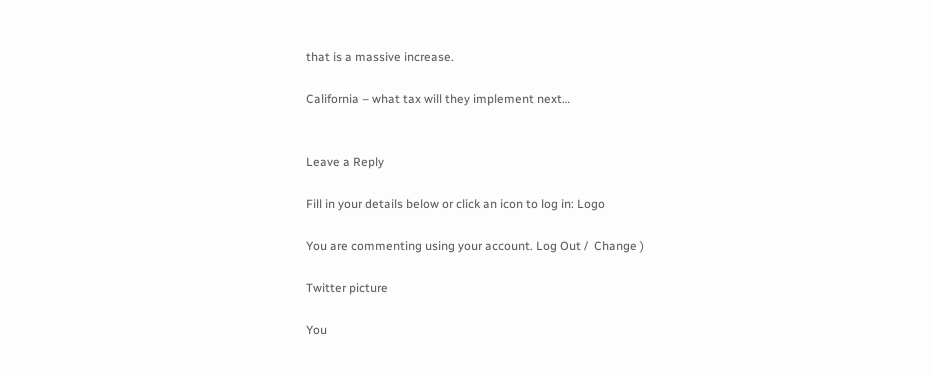that is a massive increase.

California – what tax will they implement next…


Leave a Reply

Fill in your details below or click an icon to log in: Logo

You are commenting using your account. Log Out /  Change )

Twitter picture

You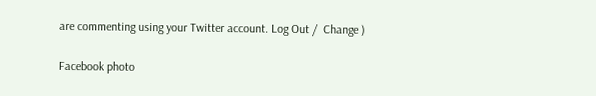are commenting using your Twitter account. Log Out /  Change )

Facebook photo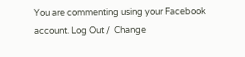You are commenting using your Facebook account. Log Out /  Change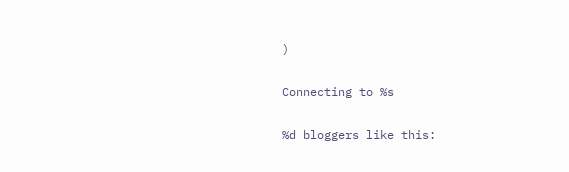)

Connecting to %s

%d bloggers like this: